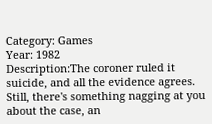Category: Games
Year: 1982
Description:The coroner ruled it suicide, and all the evidence agrees. Still, there's something nagging at you about the case, an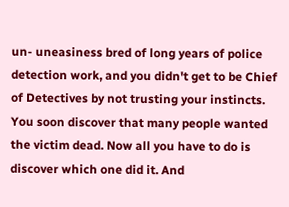un- uneasiness bred of long years of police detection work, and you didn't get to be Chief of Detectives by not trusting your instincts. You soon discover that many people wanted the victim dead. Now all you have to do is discover which one did it. And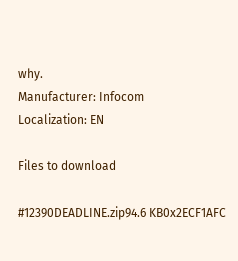why.
Manufacturer: Infocom
Localization: EN

Files to download

#12390DEADLINE.zip94.6 KB0x2ECF1AFC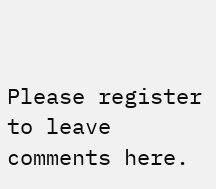Please register to leave comments here.